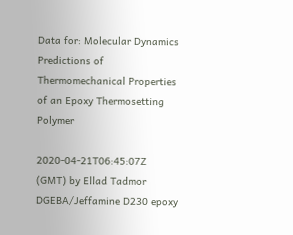Data for: Molecular Dynamics Predictions of Thermomechanical Properties of an Epoxy Thermosetting Polymer

2020-04-21T06:45:07Z (GMT) by Ellad Tadmor
DGEBA/Jeffamine D230 epoxy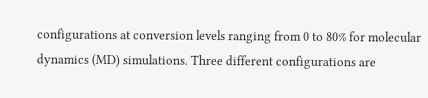configurations at conversion levels ranging from 0 to 80% for molecular dynamics (MD) simulations. Three different configurations are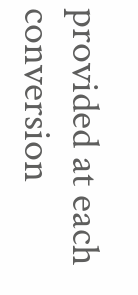provided at each conversion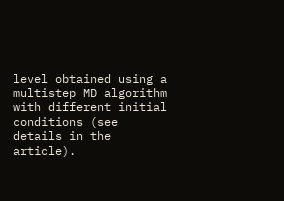level obtained using a multistep MD algorithm with different initial conditions (see details in the article).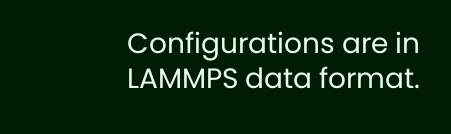Configurations are in LAMMPS data format.